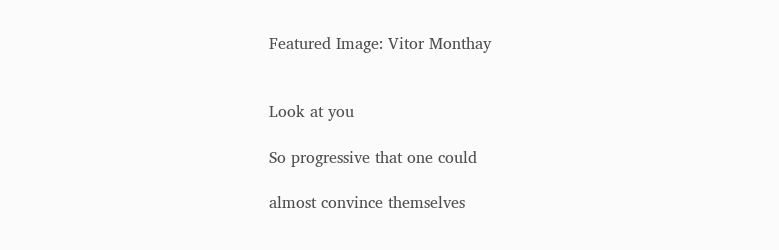Featured Image: Vitor Monthay


Look at you

So progressive that one could

almost convince themselves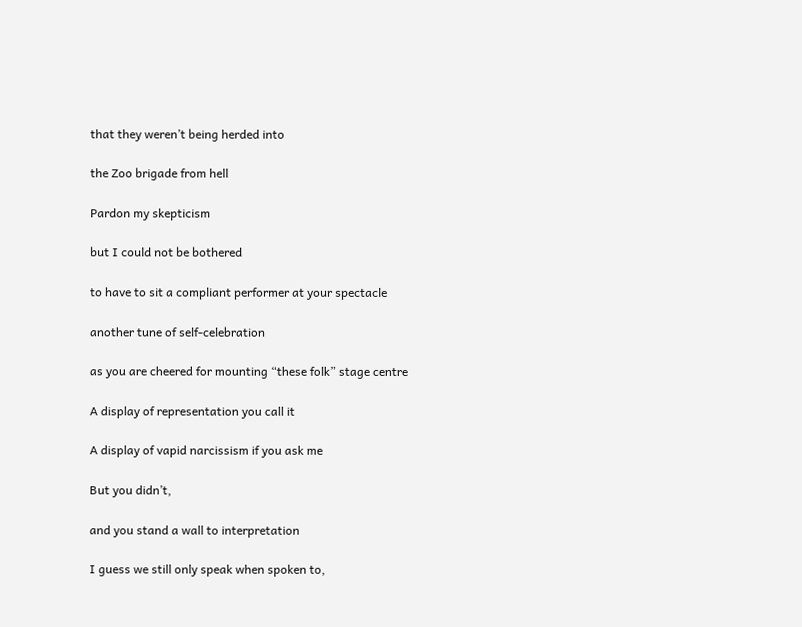that they weren’t being herded into

the Zoo brigade from hell

Pardon my skepticism

but I could not be bothered

to have to sit a compliant performer at your spectacle

another tune of self-celebration

as you are cheered for mounting “these folk” stage centre

A display of representation you call it

A display of vapid narcissism if you ask me

But you didn’t,

and you stand a wall to interpretation

I guess we still only speak when spoken to,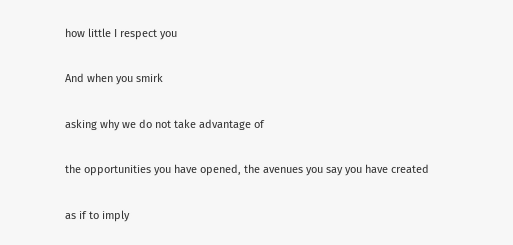how little I respect you

And when you smirk

asking why we do not take advantage of

the opportunities you have opened, the avenues you say you have created

as if to imply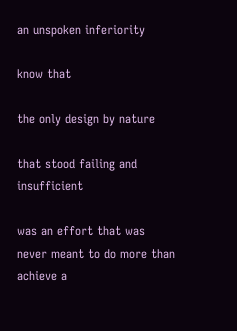an unspoken inferiority

know that

the only design by nature

that stood failing and insufficient

was an effort that was never meant to do more than achieve a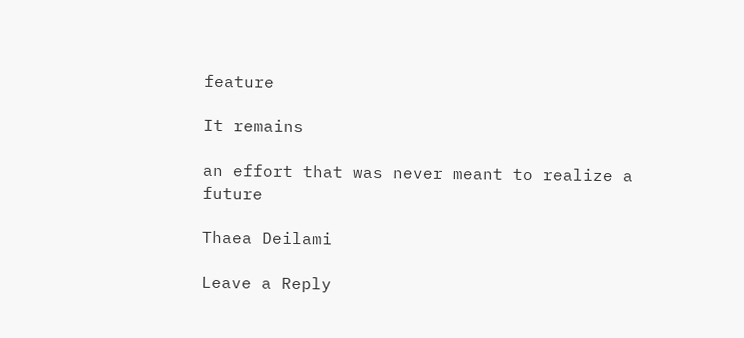feature

It remains

an effort that was never meant to realize a future

Thaea Deilami

Leave a Reply